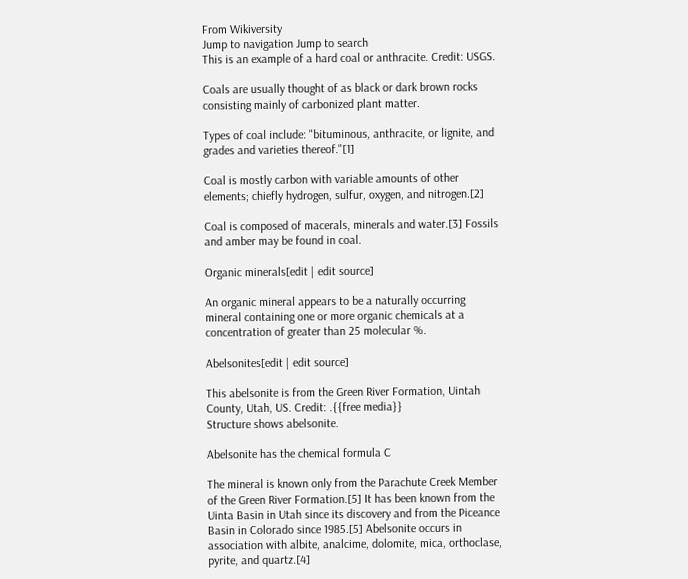From Wikiversity
Jump to navigation Jump to search
This is an example of a hard coal or anthracite. Credit: USGS.

Coals are usually thought of as black or dark brown rocks consisting mainly of carbonized plant matter.

Types of coal include: "bituminous, anthracite, or lignite, and grades and varieties thereof."[1]

Coal is mostly carbon with variable amounts of other elements; chiefly hydrogen, sulfur, oxygen, and nitrogen.[2]

Coal is composed of macerals, minerals and water.[3] Fossils and amber may be found in coal.

Organic minerals[edit | edit source]

An organic mineral appears to be a naturally occurring mineral containing one or more organic chemicals at a concentration of greater than 25 molecular %.

Abelsonites[edit | edit source]

This abelsonite is from the Green River Formation, Uintah County, Utah, US. Credit: .{{free media}}
Structure shows abelsonite.

Abelsonite has the chemical formula C

The mineral is known only from the Parachute Creek Member of the Green River Formation.[5] It has been known from the Uinta Basin in Utah since its discovery and from the Piceance Basin in Colorado since 1985.[5] Abelsonite occurs in association with albite, analcime, dolomite, mica, orthoclase, pyrite, and quartz.[4]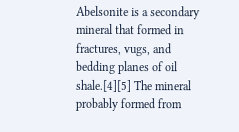Abelsonite is a secondary mineral that formed in fractures, vugs, and bedding planes of oil shale.[4][5] The mineral probably formed from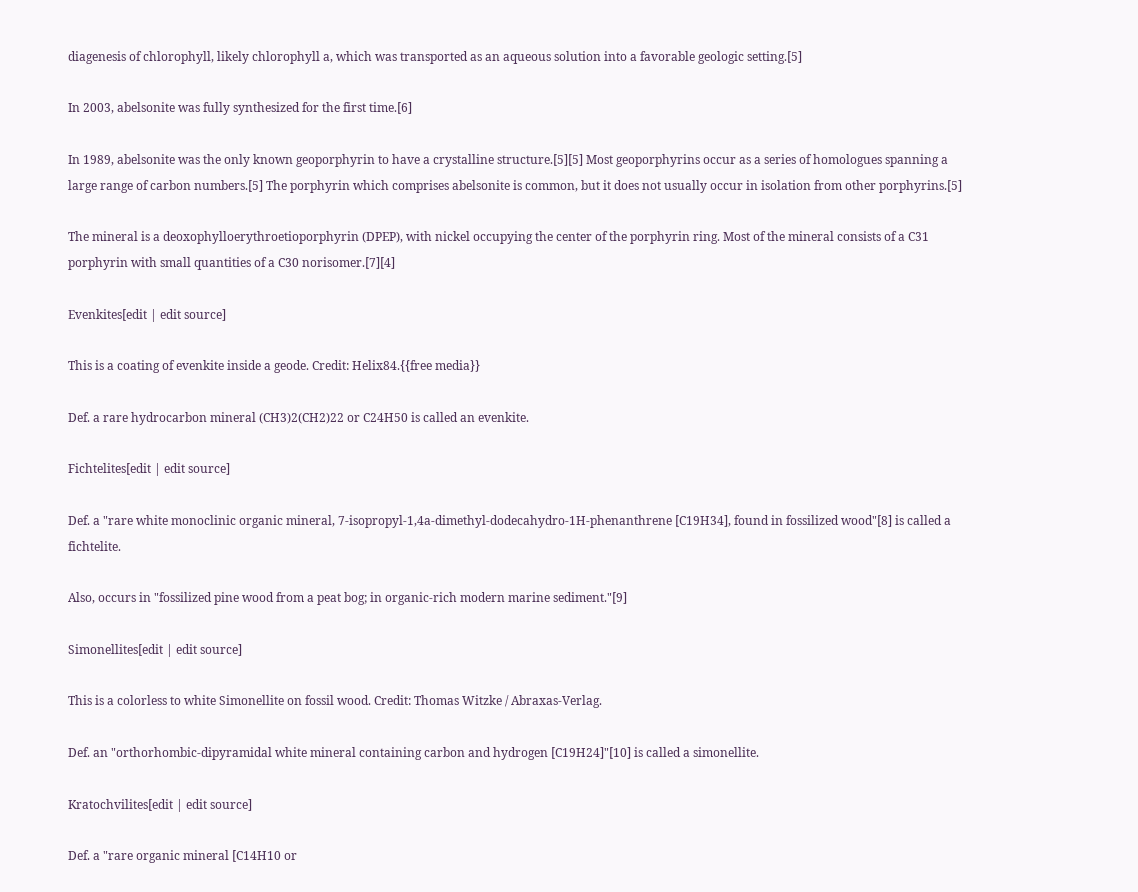diagenesis of chlorophyll, likely chlorophyll a, which was transported as an aqueous solution into a favorable geologic setting.[5]

In 2003, abelsonite was fully synthesized for the first time.[6]

In 1989, abelsonite was the only known geoporphyrin to have a crystalline structure.[5][5] Most geoporphyrins occur as a series of homologues spanning a large range of carbon numbers.[5] The porphyrin which comprises abelsonite is common, but it does not usually occur in isolation from other porphyrins.[5]

The mineral is a deoxophylloerythroetioporphyrin (DPEP), with nickel occupying the center of the porphyrin ring. Most of the mineral consists of a C31 porphyrin with small quantities of a C30 norisomer.[7][4]

Evenkites[edit | edit source]

This is a coating of evenkite inside a geode. Credit: Helix84.{{free media}}

Def. a rare hydrocarbon mineral (CH3)2(CH2)22 or C24H50 is called an evenkite.

Fichtelites[edit | edit source]

Def. a "rare white monoclinic organic mineral, 7-isopropyl-1,4a-dimethyl-dodecahydro-1H-phenanthrene [C19H34], found in fossilized wood"[8] is called a fichtelite.

Also, occurs in "fossilized pine wood from a peat bog; in organic-rich modern marine sediment."[9]

Simonellites[edit | edit source]

This is a colorless to white Simonellite on fossil wood. Credit: Thomas Witzke / Abraxas-Verlag.

Def. an "orthorhombic-dipyramidal white mineral containing carbon and hydrogen [C19H24]"[10] is called a simonellite.

Kratochvilites[edit | edit source]

Def. a "rare organic mineral [C14H10 or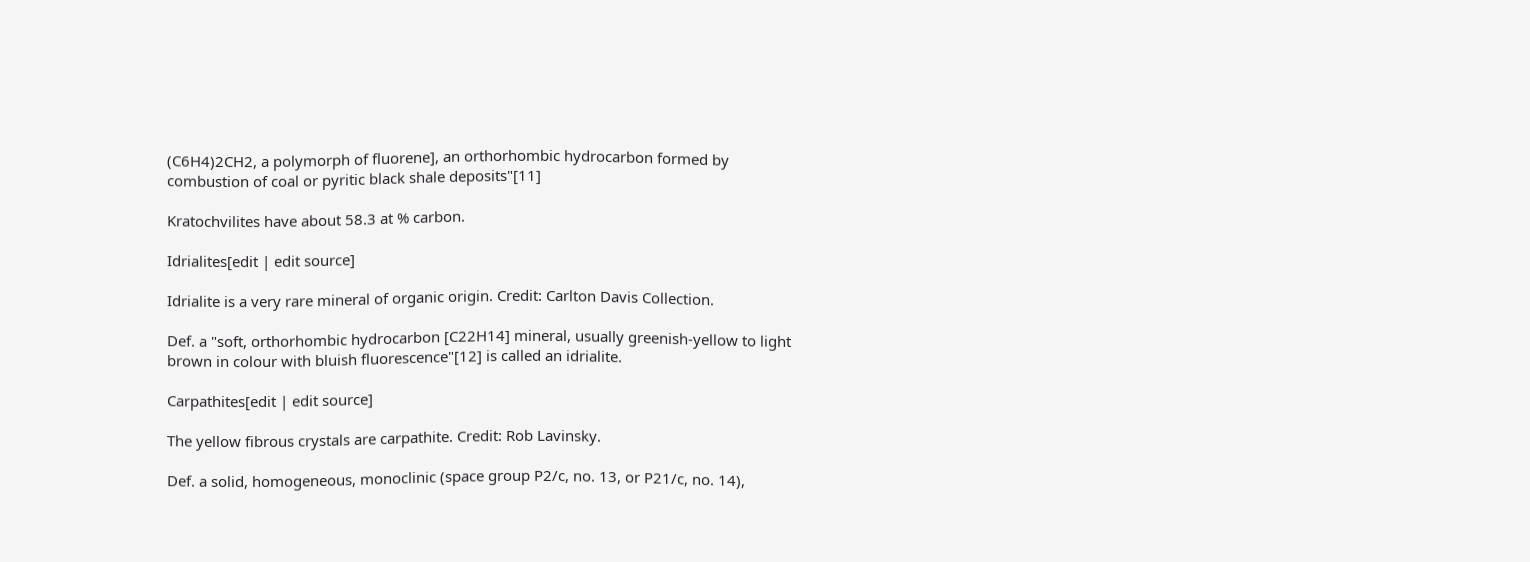(C6H4)2CH2, a polymorph of fluorene], an orthorhombic hydrocarbon formed by combustion of coal or pyritic black shale deposits"[11]

Kratochvilites have about 58.3 at % carbon.

Idrialites[edit | edit source]

Idrialite is a very rare mineral of organic origin. Credit: Carlton Davis Collection.

Def. a "soft, orthorhombic hydrocarbon [C22H14] mineral, usually greenish-yellow to light brown in colour with bluish fluorescence"[12] is called an idrialite.

Carpathites[edit | edit source]

The yellow fibrous crystals are carpathite. Credit: Rob Lavinsky.

Def. a solid, homogeneous, monoclinic (space group P2/c, no. 13, or P21/c, no. 14),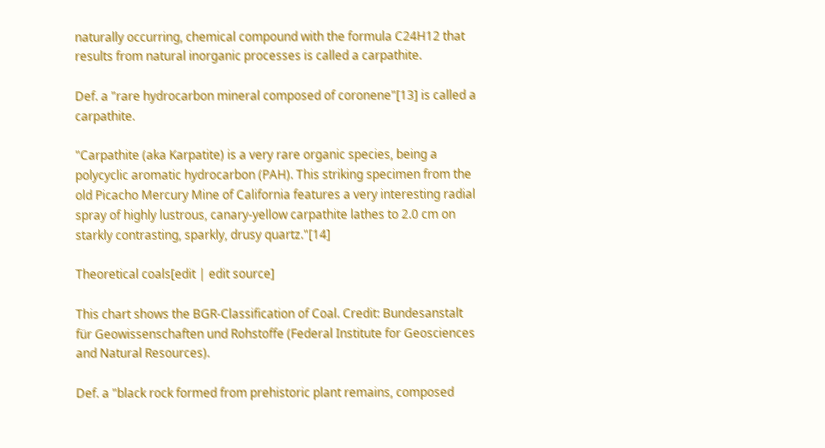naturally occurring, chemical compound with the formula C24H12 that results from natural inorganic processes is called a carpathite.

Def. a "rare hydrocarbon mineral composed of coronene"[13] is called a carpathite.

"Carpathite (aka Karpatite) is a very rare organic species, being a polycyclic aromatic hydrocarbon (PAH). This striking specimen from the old Picacho Mercury Mine of California features a very interesting radial spray of highly lustrous, canary-yellow carpathite lathes to 2.0 cm on starkly contrasting, sparkly, drusy quartz."[14]

Theoretical coals[edit | edit source]

This chart shows the BGR-Classification of Coal. Credit: Bundesanstalt für Geowissenschaften und Rohstoffe (Federal Institute for Geosciences and Natural Resources).

Def. a "black rock formed from prehistoric plant remains, composed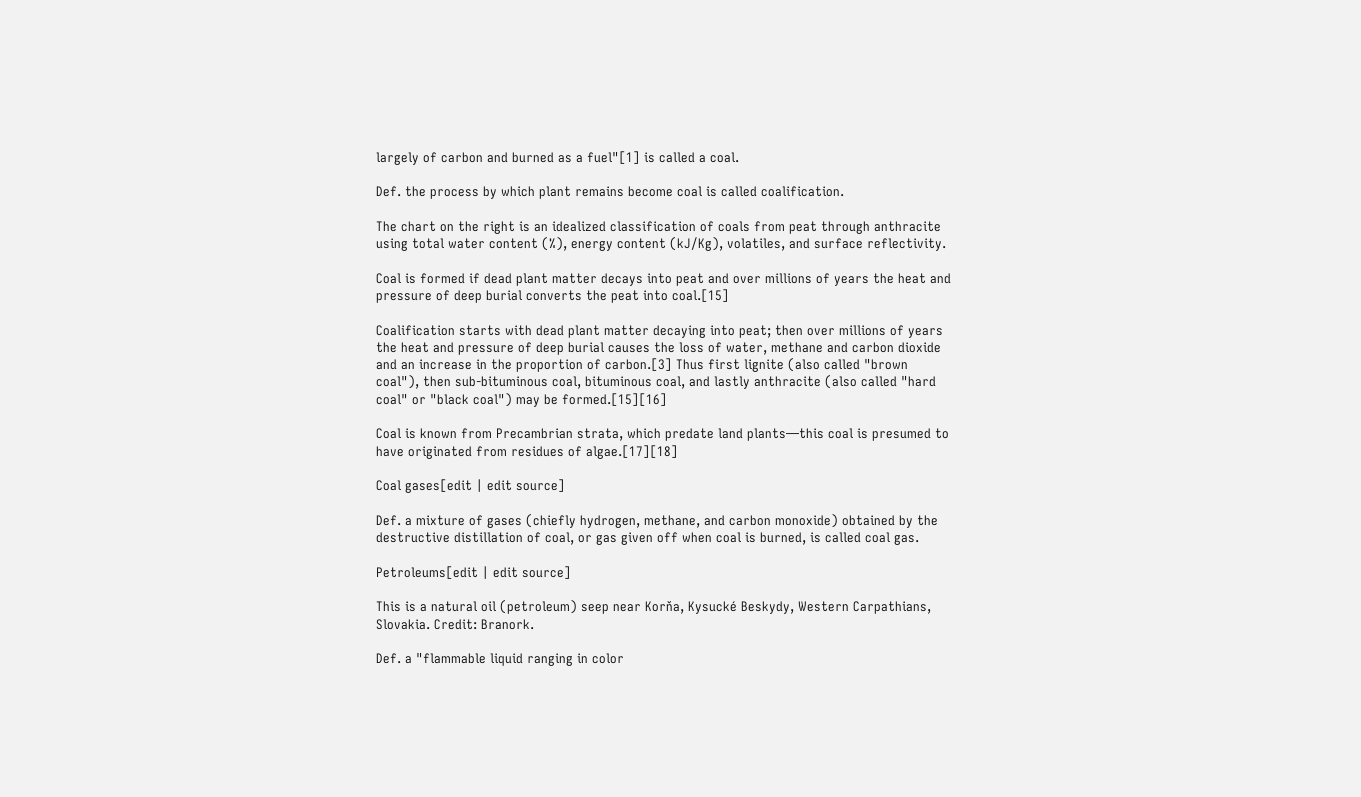largely of carbon and burned as a fuel"[1] is called a coal.

Def. the process by which plant remains become coal is called coalification.

The chart on the right is an idealized classification of coals from peat through anthracite using total water content (%), energy content (kJ/Kg), volatiles, and surface reflectivity.

Coal is formed if dead plant matter decays into peat and over millions of years the heat and pressure of deep burial converts the peat into coal.[15]

Coalification starts with dead plant matter decaying into peat; then over millions of years the heat and pressure of deep burial causes the loss of water, methane and carbon dioxide and an increase in the proportion of carbon.[3] Thus first lignite (also called "brown coal"), then sub-bituminous coal, bituminous coal, and lastly anthracite (also called "hard coal" or "black coal") may be formed.[15][16]

Coal is known from Precambrian strata, which predate land plants—this coal is presumed to have originated from residues of algae.[17][18]

Coal gases[edit | edit source]

Def. a mixture of gases (chiefly hydrogen, methane, and carbon monoxide) obtained by the destructive distillation of coal, or gas given off when coal is burned, is called coal gas.

Petroleums[edit | edit source]

This is a natural oil (petroleum) seep near Korňa, Kysucké Beskydy, Western Carpathians, Slovakia. Credit: Branork.

Def. a "flammable liquid ranging in color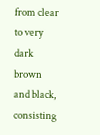from clear to very dark brown and black, consisting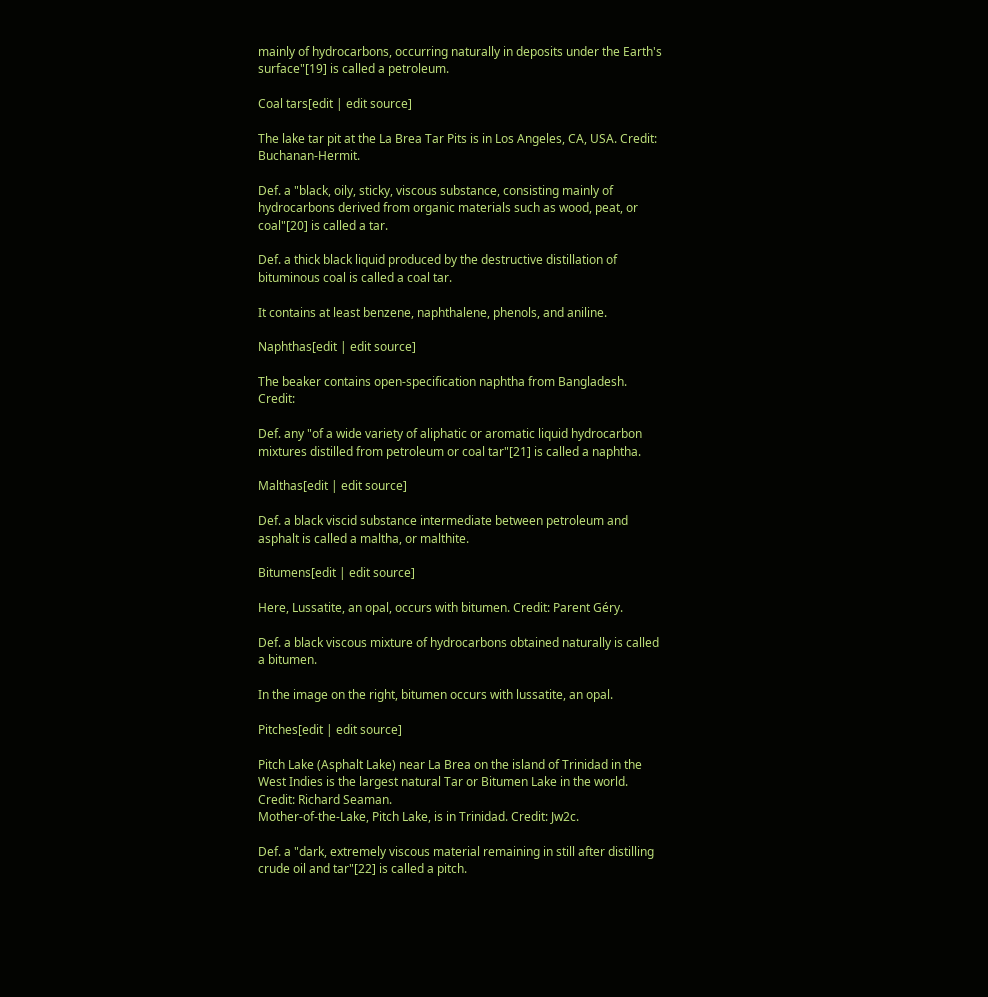mainly of hydrocarbons, occurring naturally in deposits under the Earth's surface"[19] is called a petroleum.

Coal tars[edit | edit source]

The lake tar pit at the La Brea Tar Pits is in Los Angeles, CA, USA. Credit: Buchanan-Hermit.

Def. a "black, oily, sticky, viscous substance, consisting mainly of hydrocarbons derived from organic materials such as wood, peat, or coal"[20] is called a tar.

Def. a thick black liquid produced by the destructive distillation of bituminous coal is called a coal tar.

It contains at least benzene, naphthalene, phenols, and aniline.

Naphthas[edit | edit source]

The beaker contains open-specification naphtha from Bangladesh. Credit:

Def. any "of a wide variety of aliphatic or aromatic liquid hydrocarbon mixtures distilled from petroleum or coal tar"[21] is called a naphtha.

Malthas[edit | edit source]

Def. a black viscid substance intermediate between petroleum and asphalt is called a maltha, or malthite.

Bitumens[edit | edit source]

Here, Lussatite, an opal, occurs with bitumen. Credit: Parent Géry.

Def. a black viscous mixture of hydrocarbons obtained naturally is called a bitumen.

In the image on the right, bitumen occurs with lussatite, an opal.

Pitches[edit | edit source]

Pitch Lake (Asphalt Lake) near La Brea on the island of Trinidad in the West Indies is the largest natural Tar or Bitumen Lake in the world. Credit: Richard Seaman.
Mother-of-the-Lake, Pitch Lake, is in Trinidad. Credit: Jw2c.

Def. a "dark, extremely viscous material remaining in still after distilling crude oil and tar"[22] is called a pitch.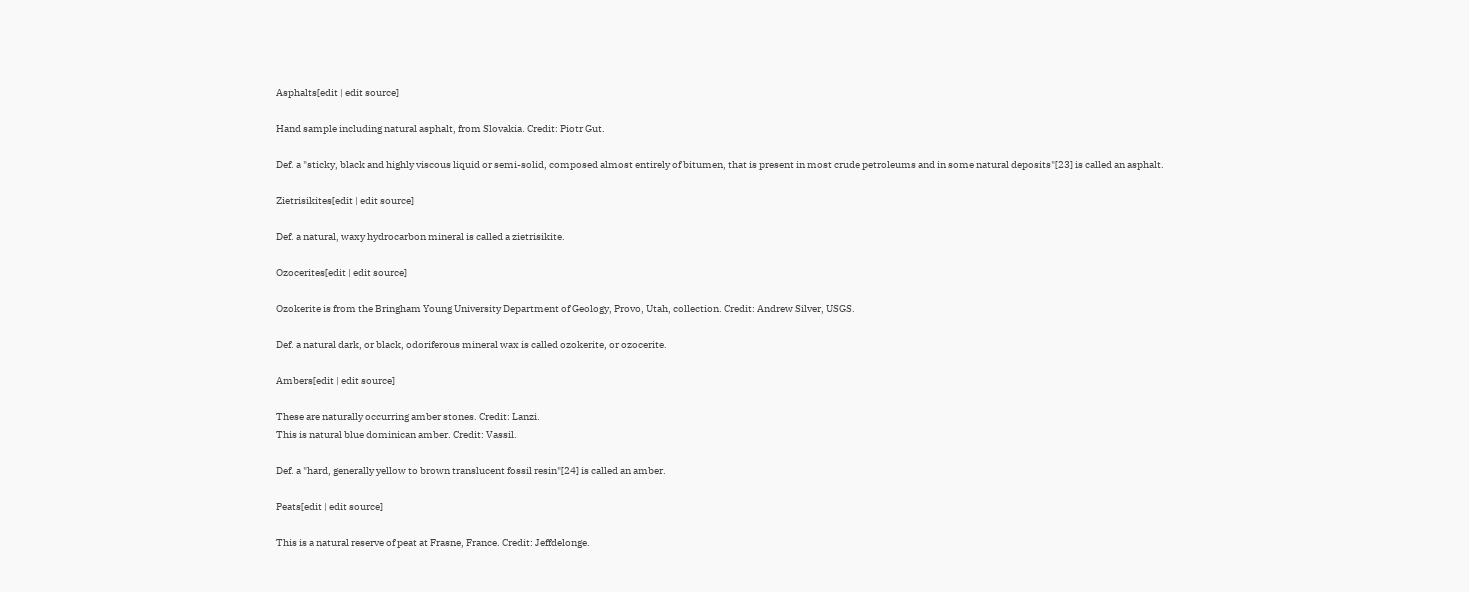Asphalts[edit | edit source]

Hand sample including natural asphalt, from Slovakia. Credit: Piotr Gut.

Def. a "sticky, black and highly viscous liquid or semi-solid, composed almost entirely of bitumen, that is present in most crude petroleums and in some natural deposits"[23] is called an asphalt.

Zietrisikites[edit | edit source]

Def. a natural, waxy hydrocarbon mineral is called a zietrisikite.

Ozocerites[edit | edit source]

Ozokerite is from the Bringham Young University Department of Geology, Provo, Utah, collection. Credit: Andrew Silver, USGS.

Def. a natural dark, or black, odoriferous mineral wax is called ozokerite, or ozocerite.

Ambers[edit | edit source]

These are naturally occurring amber stones. Credit: Lanzi.
This is natural blue dominican amber. Credit: Vassil.

Def. a "hard, generally yellow to brown translucent fossil resin"[24] is called an amber.

Peats[edit | edit source]

This is a natural reserve of peat at Frasne, France. Credit: Jeffdelonge.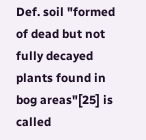Def. soil "formed of dead but not fully decayed plants found in bog areas"[25] is called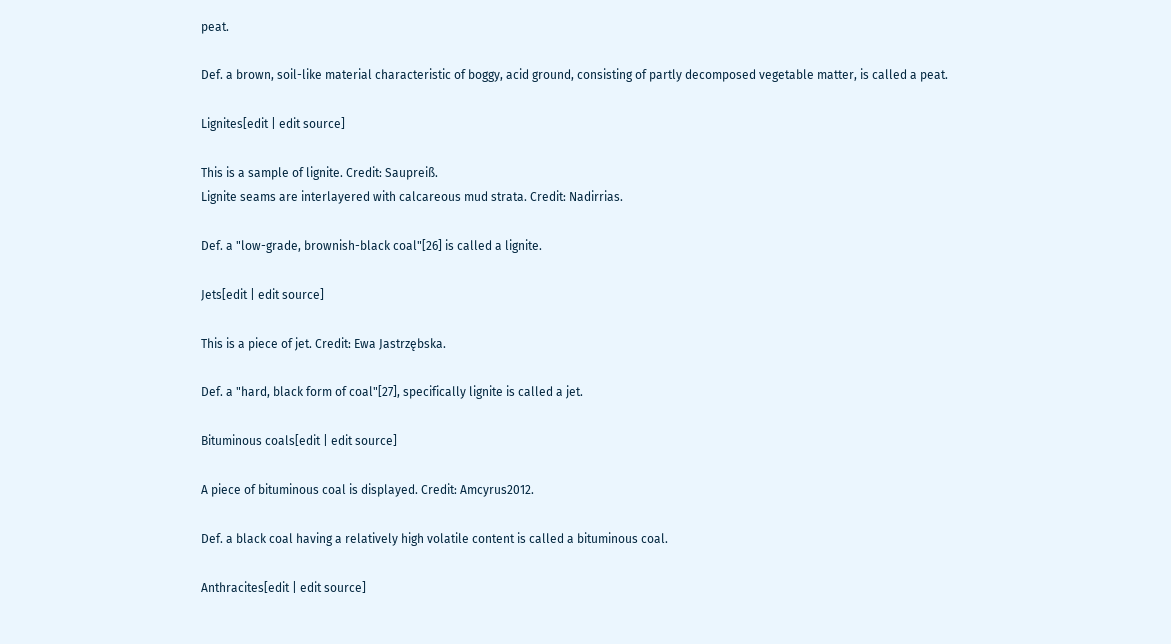peat.

Def. a brown, soil-like material characteristic of boggy, acid ground, consisting of partly decomposed vegetable matter, is called a peat.

Lignites[edit | edit source]

This is a sample of lignite. Credit: Saupreiß.
Lignite seams are interlayered with calcareous mud strata. Credit: Nadirrias.

Def. a "low-grade, brownish-black coal"[26] is called a lignite.

Jets[edit | edit source]

This is a piece of jet. Credit: Ewa Jastrzębska.

Def. a "hard, black form of coal"[27], specifically lignite is called a jet.

Bituminous coals[edit | edit source]

A piece of bituminous coal is displayed. Credit: Amcyrus2012.

Def. a black coal having a relatively high volatile content is called a bituminous coal.

Anthracites[edit | edit source]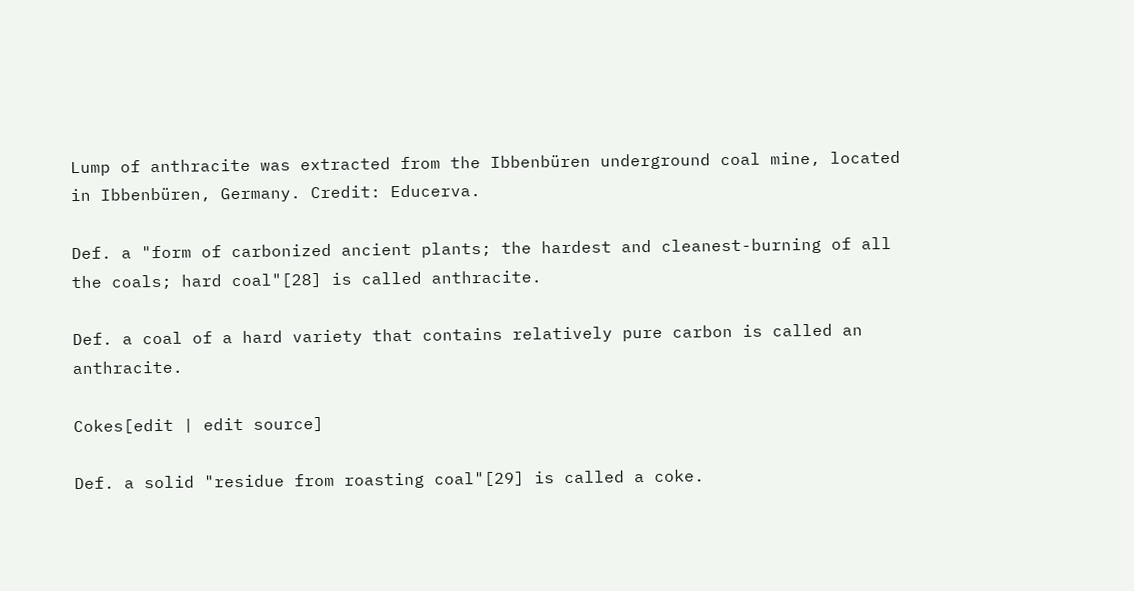Lump of anthracite was extracted from the Ibbenbüren underground coal mine, located in Ibbenbüren, Germany. Credit: Educerva.

Def. a "form of carbonized ancient plants; the hardest and cleanest-burning of all the coals; hard coal"[28] is called anthracite.

Def. a coal of a hard variety that contains relatively pure carbon is called an anthracite.

Cokes[edit | edit source]

Def. a solid "residue from roasting coal"[29] is called a coke.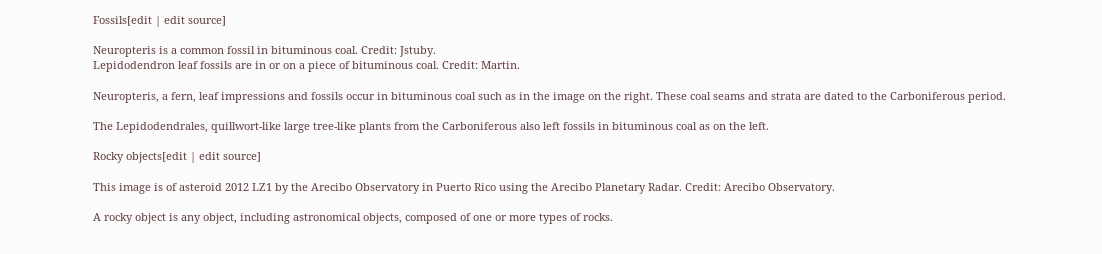Fossils[edit | edit source]

Neuropteris is a common fossil in bituminous coal. Credit: Jstuby.
Lepidodendron leaf fossils are in or on a piece of bituminous coal. Credit: Martin.

Neuropteris, a fern, leaf impressions and fossils occur in bituminous coal such as in the image on the right. These coal seams and strata are dated to the Carboniferous period.

The Lepidodendrales, quillwort-like large tree-like plants from the Carboniferous also left fossils in bituminous coal as on the left.

Rocky objects[edit | edit source]

This image is of asteroid 2012 LZ1 by the Arecibo Observatory in Puerto Rico using the Arecibo Planetary Radar. Credit: Arecibo Observatory.

A rocky object is any object, including astronomical objects, composed of one or more types of rocks.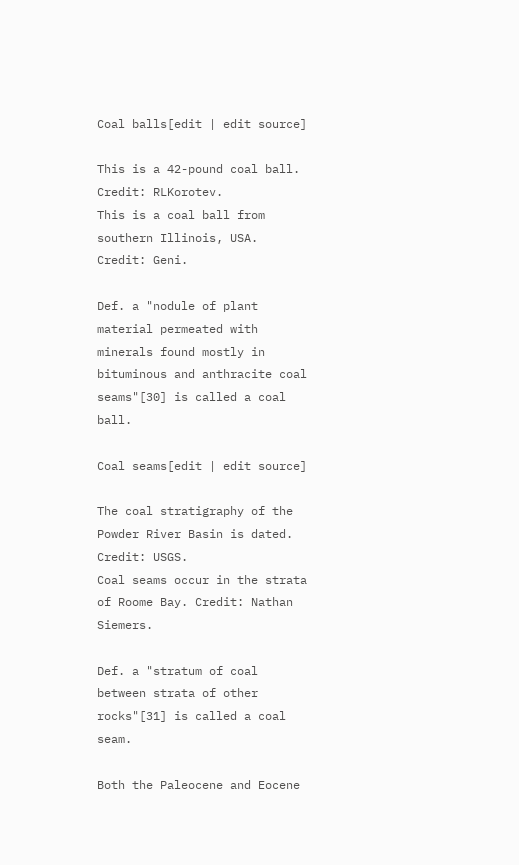Coal balls[edit | edit source]

This is a 42-pound coal ball. Credit: RLKorotev.
This is a coal ball from southern Illinois, USA. Credit: Geni.

Def. a "nodule of plant material permeated with minerals found mostly in bituminous and anthracite coal seams"[30] is called a coal ball.

Coal seams[edit | edit source]

The coal stratigraphy of the Powder River Basin is dated. Credit: USGS.
Coal seams occur in the strata of Roome Bay. Credit: Nathan Siemers.

Def. a "stratum of coal between strata of other rocks"[31] is called a coal seam.

Both the Paleocene and Eocene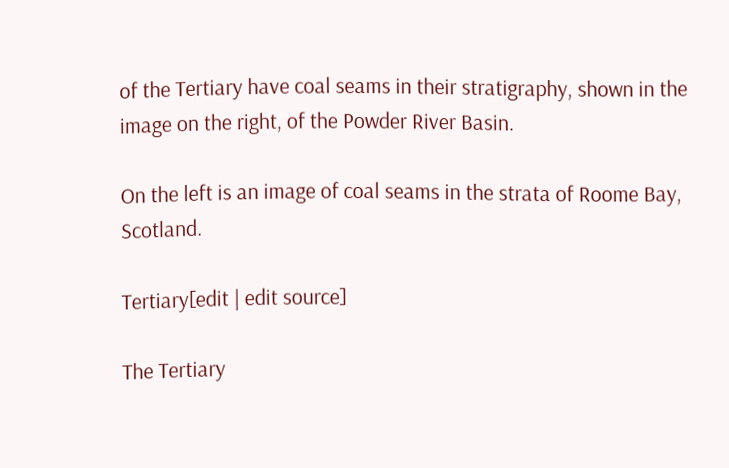of the Tertiary have coal seams in their stratigraphy, shown in the image on the right, of the Powder River Basin.

On the left is an image of coal seams in the strata of Roome Bay, Scotland.

Tertiary[edit | edit source]

The Tertiary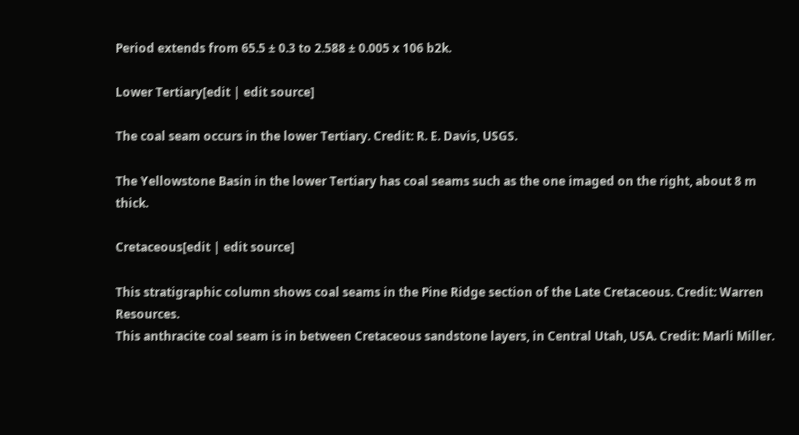Period extends from 65.5 ± 0.3 to 2.588 ± 0.005 x 106 b2k.

Lower Tertiary[edit | edit source]

The coal seam occurs in the lower Tertiary. Credit: R. E. Davis, USGS.

The Yellowstone Basin in the lower Tertiary has coal seams such as the one imaged on the right, about 8 m thick.

Cretaceous[edit | edit source]

This stratigraphic column shows coal seams in the Pine Ridge section of the Late Cretaceous. Credit: Warren Resources.
This anthracite coal seam is in between Cretaceous sandstone layers, in Central Utah, USA. Credit: Marli Miller.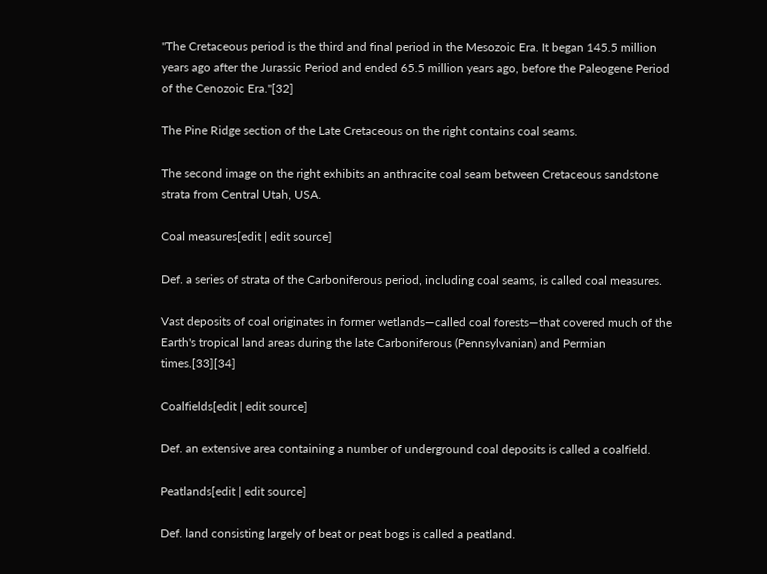"The Cretaceous period is the third and final period in the Mesozoic Era. It began 145.5 million years ago after the Jurassic Period and ended 65.5 million years ago, before the Paleogene Period of the Cenozoic Era."[32]

The Pine Ridge section of the Late Cretaceous on the right contains coal seams.

The second image on the right exhibits an anthracite coal seam between Cretaceous sandstone strata from Central Utah, USA.

Coal measures[edit | edit source]

Def. a series of strata of the Carboniferous period, including coal seams, is called coal measures.

Vast deposits of coal originates in former wetlands—called coal forests—that covered much of the Earth's tropical land areas during the late Carboniferous (Pennsylvanian) and Permian times.[33][34]

Coalfields[edit | edit source]

Def. an extensive area containing a number of underground coal deposits is called a coalfield.

Peatlands[edit | edit source]

Def. land consisting largely of beat or peat bogs is called a peatland.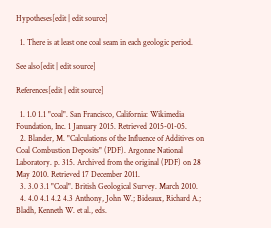Hypotheses[edit | edit source]

  1. There is at least one coal seam in each geologic period.

See also[edit | edit source]

References[edit | edit source]

  1. 1.0 1.1 "coal". San Francisco, California: Wikimedia Foundation, Inc. 1 January 2015. Retrieved 2015-01-05.
  2. Blander, M. "Calculations of the Influence of Additives on Coal Combustion Deposits" (PDF). Argonne National Laboratory. p. 315. Archived from the original (PDF) on 28 May 2010. Retrieved 17 December 2011.
  3. 3.0 3.1 "Coal". British Geological Survey. March 2010.
  4. 4.0 4.1 4.2 4.3 Anthony, John W.; Bideaux, Richard A.; Bladh, Kenneth W. et al., eds.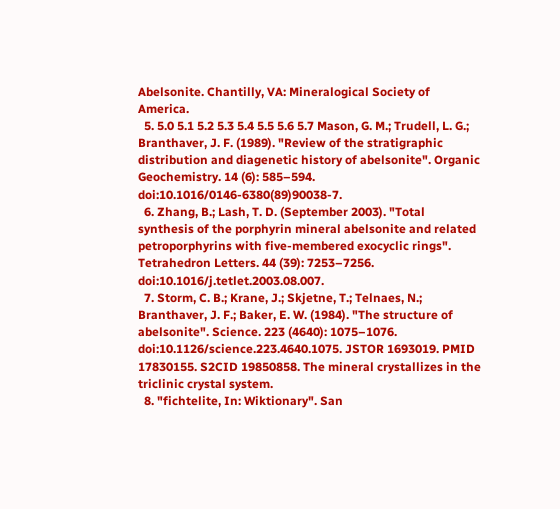Abelsonite. Chantilly, VA: Mineralogical Society of America.
  5. 5.0 5.1 5.2 5.3 5.4 5.5 5.6 5.7 Mason, G. M.; Trudell, L. G.; Branthaver, J. F. (1989). "Review of the stratigraphic distribution and diagenetic history of abelsonite". Organic Geochemistry. 14 (6): 585–594. doi:10.1016/0146-6380(89)90038-7.
  6. Zhang, B.; Lash, T. D. (September 2003). "Total synthesis of the porphyrin mineral abelsonite and related petroporphyrins with five-membered exocyclic rings". Tetrahedron Letters. 44 (39): 7253–7256. doi:10.1016/j.tetlet.2003.08.007.
  7. Storm, C. B.; Krane, J.; Skjetne, T.; Telnaes, N.; Branthaver, J. F.; Baker, E. W. (1984). "The structure of abelsonite". Science. 223 (4640): 1075–1076. doi:10.1126/science.223.4640.1075. JSTOR 1693019. PMID 17830155. S2CID 19850858. The mineral crystallizes in the triclinic crystal system.
  8. "fichtelite, In: Wiktionary". San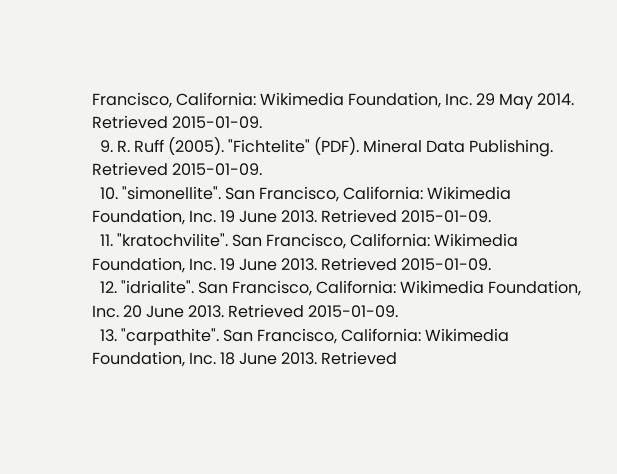Francisco, California: Wikimedia Foundation, Inc. 29 May 2014. Retrieved 2015-01-09.
  9. R. Ruff (2005). "Fichtelite" (PDF). Mineral Data Publishing. Retrieved 2015-01-09.
  10. "simonellite". San Francisco, California: Wikimedia Foundation, Inc. 19 June 2013. Retrieved 2015-01-09.
  11. "kratochvilite". San Francisco, California: Wikimedia Foundation, Inc. 19 June 2013. Retrieved 2015-01-09.
  12. "idrialite". San Francisco, California: Wikimedia Foundation, Inc. 20 June 2013. Retrieved 2015-01-09.
  13. "carpathite". San Francisco, California: Wikimedia Foundation, Inc. 18 June 2013. Retrieved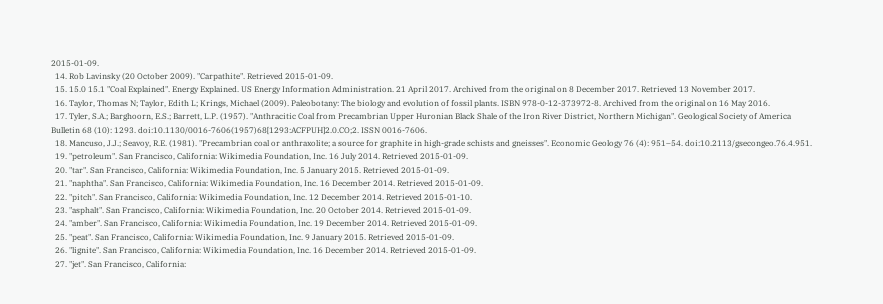2015-01-09.
  14. Rob Lavinsky (20 October 2009). "Carpathite". Retrieved 2015-01-09.
  15. 15.0 15.1 "Coal Explained". Energy Explained. US Energy Information Administration. 21 April 2017. Archived from the original on 8 December 2017. Retrieved 13 November 2017.
  16. Taylor, Thomas N; Taylor, Edith L; Krings, Michael (2009). Paleobotany: The biology and evolution of fossil plants. ISBN 978-0-12-373972-8. Archived from the original on 16 May 2016.
  17. Tyler, S.A.; Barghoorn, E.S.; Barrett, L.P. (1957). "Anthracitic Coal from Precambrian Upper Huronian Black Shale of the Iron River District, Northern Michigan". Geological Society of America Bulletin 68 (10): 1293. doi:10.1130/0016-7606(1957)68[1293:ACFPUH]2.0.CO;2. ISSN 0016-7606.
  18. Mancuso, J.J.; Seavoy, R.E. (1981). "Precambrian coal or anthraxolite; a source for graphite in high-grade schists and gneisses". Economic Geology 76 (4): 951–54. doi:10.2113/gsecongeo.76.4.951.
  19. "petroleum". San Francisco, California: Wikimedia Foundation, Inc. 16 July 2014. Retrieved 2015-01-09.
  20. "tar". San Francisco, California: Wikimedia Foundation, Inc. 5 January 2015. Retrieved 2015-01-09.
  21. "naphtha". San Francisco, California: Wikimedia Foundation, Inc. 16 December 2014. Retrieved 2015-01-09.
  22. "pitch". San Francisco, California: Wikimedia Foundation, Inc. 12 December 2014. Retrieved 2015-01-10.
  23. "asphalt". San Francisco, California: Wikimedia Foundation, Inc. 20 October 2014. Retrieved 2015-01-09.
  24. "amber". San Francisco, California: Wikimedia Foundation, Inc. 19 December 2014. Retrieved 2015-01-09.
  25. "peat". San Francisco, California: Wikimedia Foundation, Inc. 9 January 2015. Retrieved 2015-01-09.
  26. "lignite". San Francisco, California: Wikimedia Foundation, Inc. 16 December 2014. Retrieved 2015-01-09.
  27. "jet". San Francisco, California: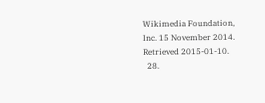Wikimedia Foundation, Inc. 15 November 2014. Retrieved 2015-01-10.
  28.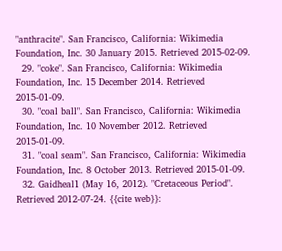"anthracite". San Francisco, California: Wikimedia Foundation, Inc. 30 January 2015. Retrieved 2015-02-09.
  29. "coke". San Francisco, California: Wikimedia Foundation, Inc. 15 December 2014. Retrieved 2015-01-09.
  30. "coal ball". San Francisco, California: Wikimedia Foundation, Inc. 10 November 2012. Retrieved 2015-01-09.
  31. "coal seam". San Francisco, California: Wikimedia Foundation, Inc. 8 October 2013. Retrieved 2015-01-09.
  32. Gaidheal1 (May 16, 2012). "Cretaceous Period". Retrieved 2012-07-24. {{cite web}}: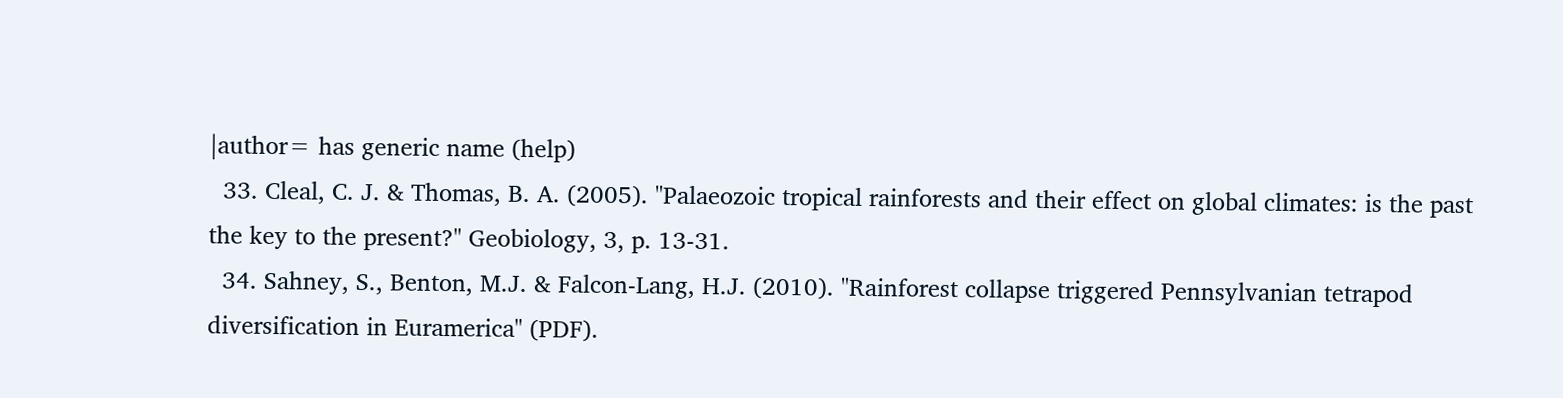|author= has generic name (help)
  33. Cleal, C. J. & Thomas, B. A. (2005). "Palaeozoic tropical rainforests and their effect on global climates: is the past the key to the present?" Geobiology, 3, p. 13-31.
  34. Sahney, S., Benton, M.J. & Falcon-Lang, H.J. (2010). "Rainforest collapse triggered Pennsylvanian tetrapod diversification in Euramerica" (PDF).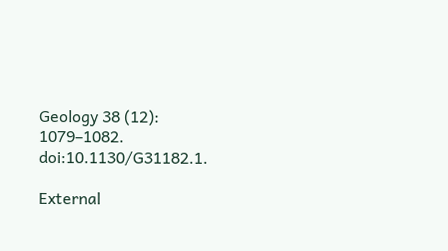Geology 38 (12): 1079–1082. doi:10.1130/G31182.1.

External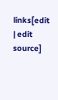links[edit | edit source]